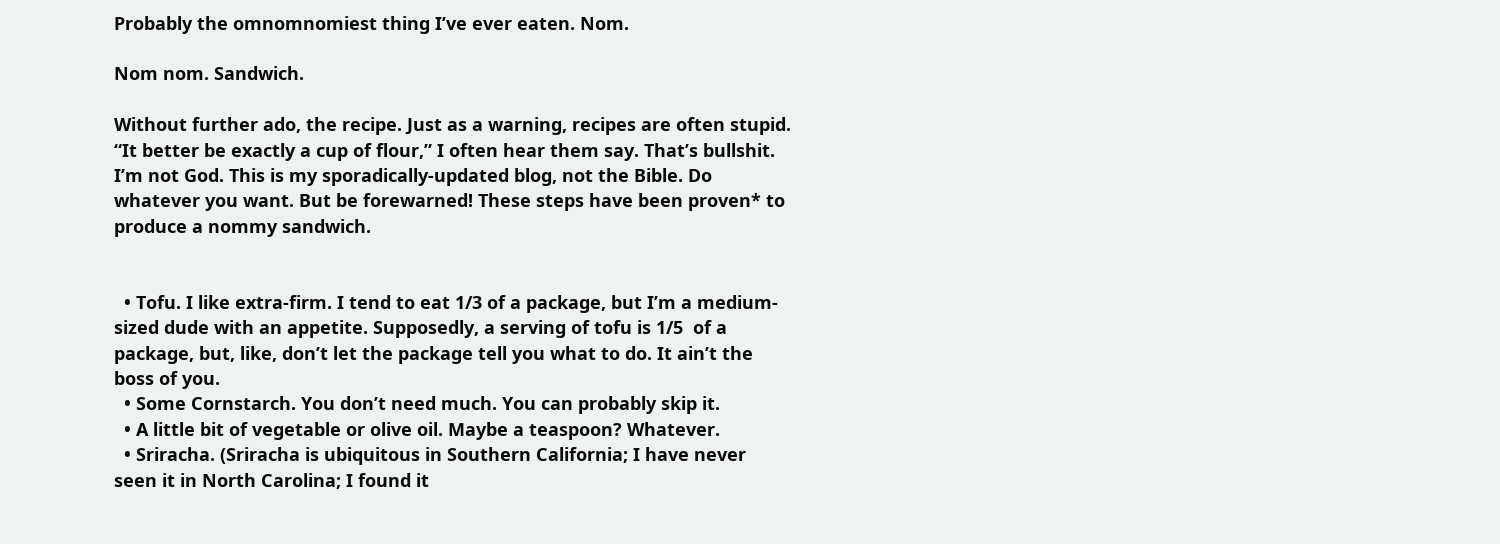Probably the omnomnomiest thing I’ve ever eaten. Nom.

Nom nom. Sandwich.

Without further ado, the recipe. Just as a warning, recipes are often stupid. “It better be exactly a cup of flour,” I often hear them say. That’s bullshit. I’m not God. This is my sporadically-updated blog, not the Bible. Do whatever you want. But be forewarned! These steps have been proven* to produce a nommy sandwich.


  • Tofu. I like extra-firm. I tend to eat 1/3 of a package, but I’m a medium-sized dude with an appetite. Supposedly, a serving of tofu is 1/5  of a package, but, like, don’t let the package tell you what to do. It ain’t the boss of you.
  • Some Cornstarch. You don’t need much. You can probably skip it.
  • A little bit of vegetable or olive oil. Maybe a teaspoon? Whatever.
  • Sriracha. (Sriracha is ubiquitous in Southern California; I have never seen it in North Carolina; I found it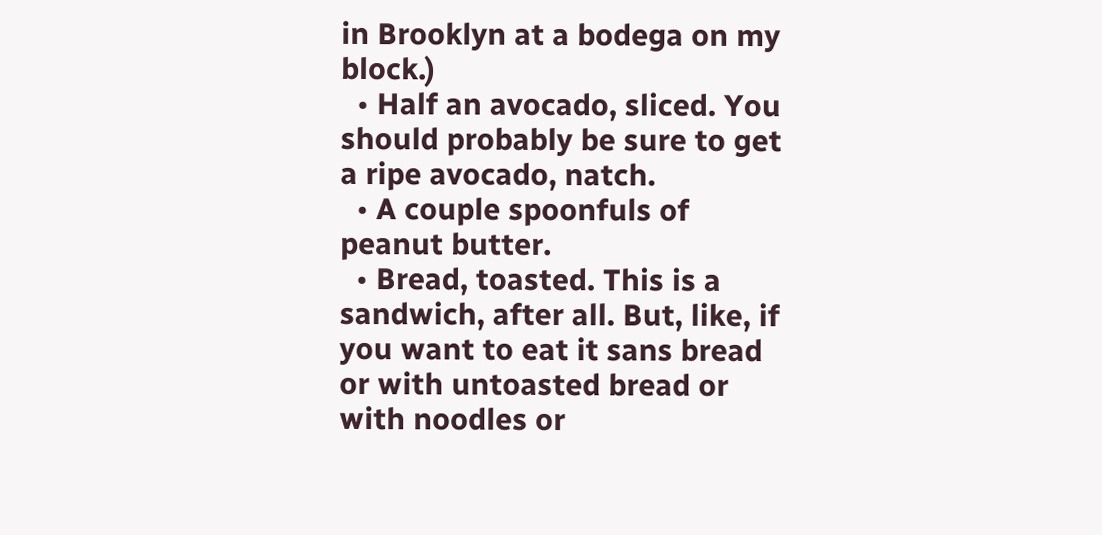in Brooklyn at a bodega on my block.)
  • Half an avocado, sliced. You should probably be sure to get a ripe avocado, natch.
  • A couple spoonfuls of peanut butter.
  • Bread, toasted. This is a sandwich, after all. But, like, if you want to eat it sans bread or with untoasted bread or with noodles or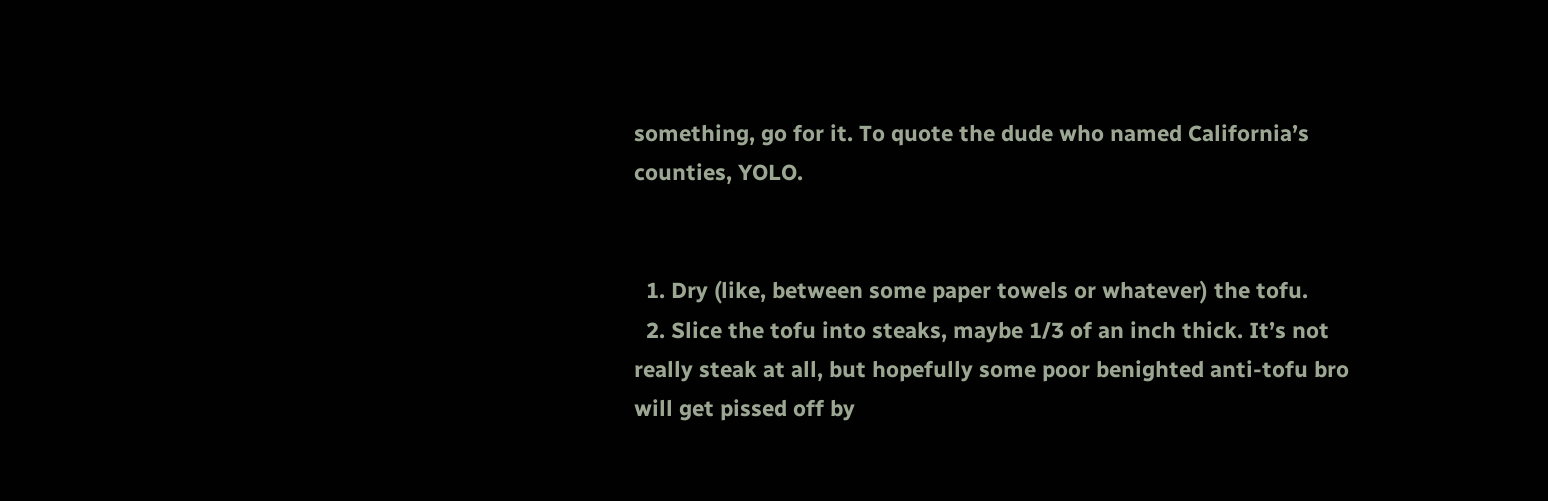something, go for it. To quote the dude who named California’s counties, YOLO.


  1. Dry (like, between some paper towels or whatever) the tofu.
  2. Slice the tofu into steaks, maybe 1/3 of an inch thick. It’s not really steak at all, but hopefully some poor benighted anti-tofu bro will get pissed off by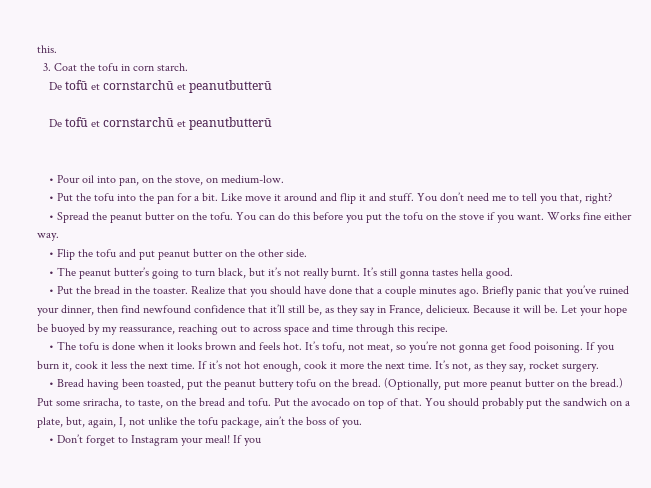this.
  3. Coat the tofu in corn starch.
    De tofū et cornstarchū et peanutbutterū

    De tofū et cornstarchū et peanutbutterū


    • Pour oil into pan, on the stove, on medium-low.
    • Put the tofu into the pan for a bit. Like move it around and flip it and stuff. You don’t need me to tell you that, right?
    • Spread the peanut butter on the tofu. You can do this before you put the tofu on the stove if you want. Works fine either way.
    • Flip the tofu and put peanut butter on the other side.
    • The peanut butter’s going to turn black, but it’s not really burnt. It’s still gonna tastes hella good.
    • Put the bread in the toaster. Realize that you should have done that a couple minutes ago. Briefly panic that you’ve ruined your dinner, then find newfound confidence that it’ll still be, as they say in France, delicieux. Because it will be. Let your hope be buoyed by my reassurance, reaching out to across space and time through this recipe.
    • The tofu is done when it looks brown and feels hot. It’s tofu, not meat, so you’re not gonna get food poisoning. If you burn it, cook it less the next time. If it’s not hot enough, cook it more the next time. It’s not, as they say, rocket surgery.
    • Bread having been toasted, put the peanut buttery tofu on the bread. (Optionally, put more peanut butter on the bread.) Put some sriracha, to taste, on the bread and tofu. Put the avocado on top of that. You should probably put the sandwich on a plate, but, again, I, not unlike the tofu package, ain’t the boss of you.
    • Don’t forget to Instagram your meal! If you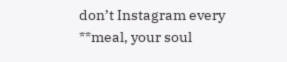don’t Instagram every **meal, your soul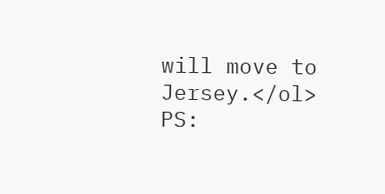will move to Jersey.</ol> PS: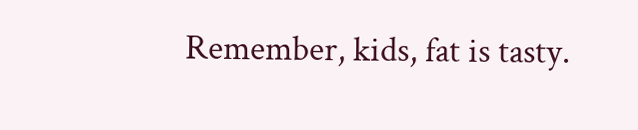Remember, kids, fat is tasty.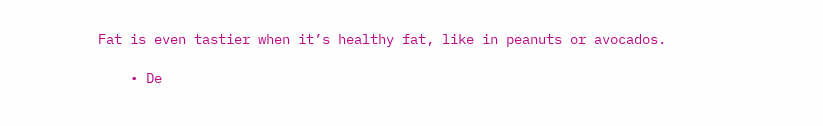Fat is even tastier when it’s healthy fat, like in peanuts or avocados.

    • De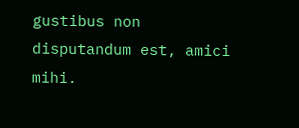gustibus non disputandum est, amici mihi.